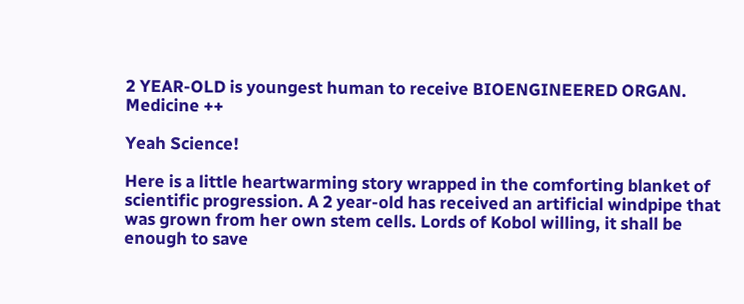2 YEAR-OLD is youngest human to receive BIOENGINEERED ORGAN. Medicine ++

Yeah Science!

Here is a little heartwarming story wrapped in the comforting blanket of scientific progression. A 2 year-old has received an artificial windpipe that was grown from her own stem cells. Lords of Kobol willing, it shall be enough to save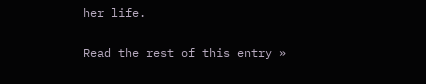her life.

Read the rest of this entry »